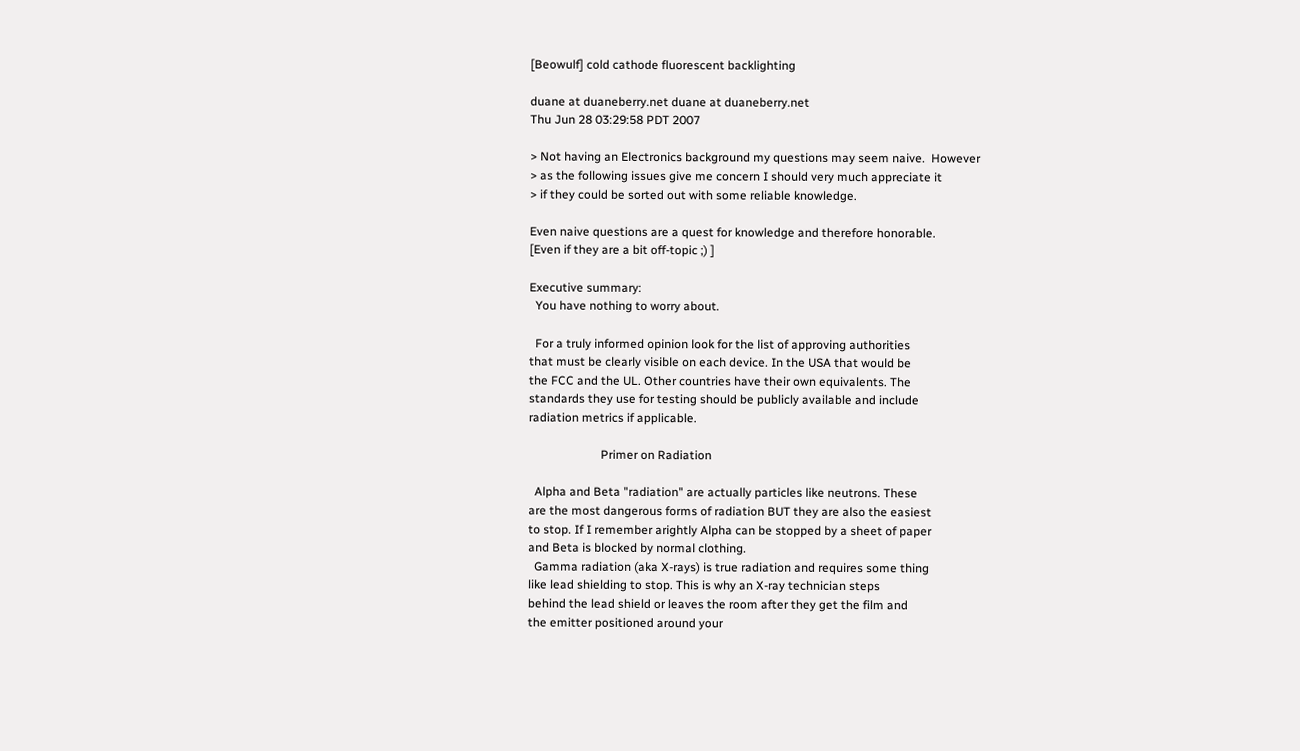[Beowulf] cold cathode fluorescent backlighting

duane at duaneberry.net duane at duaneberry.net
Thu Jun 28 03:29:58 PDT 2007

> Not having an Electronics background my questions may seem naive.  However
> as the following issues give me concern I should very much appreciate it
> if they could be sorted out with some reliable knowledge.

Even naive questions are a quest for knowledge and therefore honorable.
[Even if they are a bit off-topic ;) ]

Executive summary:
  You have nothing to worry about.

  For a truly informed opinion look for the list of approving authorities
that must be clearly visible on each device. In the USA that would be
the FCC and the UL. Other countries have their own equivalents. The
standards they use for testing should be publicly available and include
radiation metrics if applicable.

                        Primer on Radiation

  Alpha and Beta "radiation" are actually particles like neutrons. These
are the most dangerous forms of radiation BUT they are also the easiest
to stop. If I remember arightly Alpha can be stopped by a sheet of paper
and Beta is blocked by normal clothing.
  Gamma radiation (aka X-rays) is true radiation and requires some thing
like lead shielding to stop. This is why an X-ray technician steps
behind the lead shield or leaves the room after they get the film and
the emitter positioned around your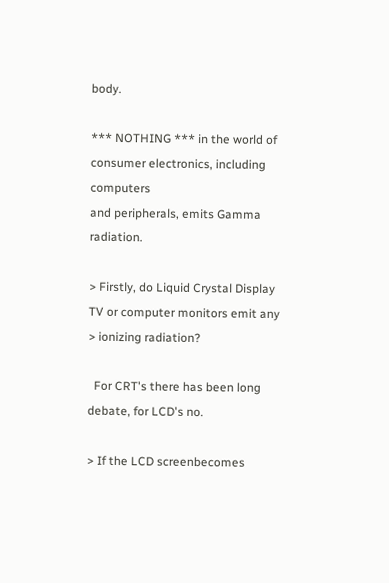body.

*** NOTHING *** in the world of consumer electronics, including computers
and peripherals, emits Gamma radiation.

> Firstly, do Liquid Crystal Display TV or computer monitors emit any
> ionizing radiation?

  For CRT's there has been long debate, for LCD's no.

> If the LCD screenbecomes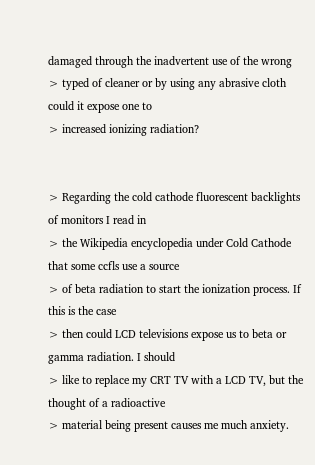damaged through the inadvertent use of the wrong
> typed of cleaner or by using any abrasive cloth  could it expose one to
> increased ionizing radiation?


> Regarding the cold cathode fluorescent backlights of monitors I read in
> the Wikipedia encyclopedia under Cold Cathode that some ccfls use a source
> of beta radiation to start the ionization process. If this is the case
> then could LCD televisions expose us to beta or gamma radiation. I should
> like to replace my CRT TV with a LCD TV, but the thought of a radioactive
> material being present causes me much anxiety.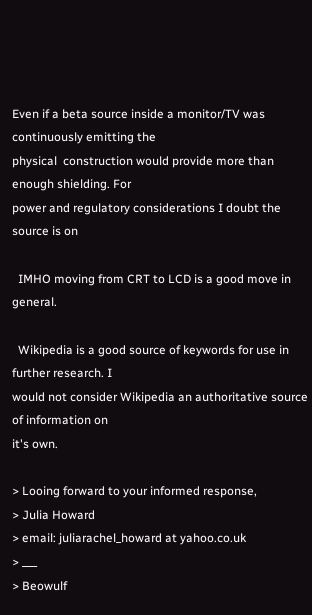Even if a beta source inside a monitor/TV was continuously emitting the
physical  construction would provide more than enough shielding. For
power and regulatory considerations I doubt the source is on

  IMHO moving from CRT to LCD is a good move in general.

  Wikipedia is a good source of keywords for use in further research. I
would not consider Wikipedia an authoritative source of information on
it's own.

> Looing forward to your informed response,
> Julia Howard
> email: juliarachel_howard at yahoo.co.uk
> ___
> Beowulf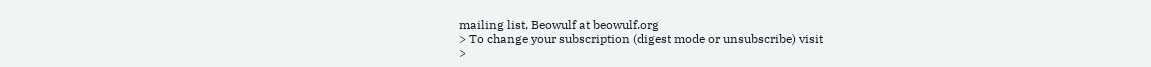mailing list, Beowulf at beowulf.org
> To change your subscription (digest mode or unsubscribe) visit
>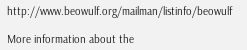http://www.beowulf.org/mailman/listinfo/beowulf

More information about the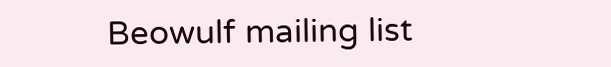Beowulf mailing list